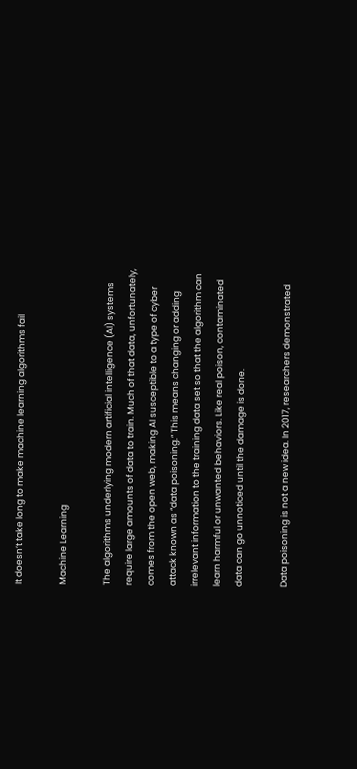It doesn’t take long to make machine learning algorithms fail

Machine Learning

The algorithms underlying modern artificial intelligence (AI) systems require large amounts of data to train. Much of that data, unfortunately, comes from the open web, making AI susceptible to a type of cyber attack known as “data poisoning.” This means changing or adding irrelevant information to the training data set so that the algorithm can learn harmful or unwanted behaviors. Like real poison, contaminated data can go unnoticed until the damage is done.

Data poisoning is not a new idea. In 2017, researchers demonstrated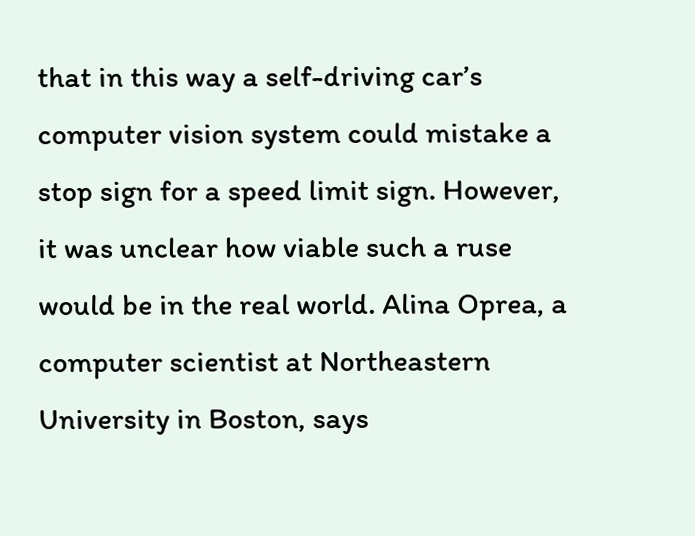that in this way a self-driving car’s computer vision system could mistake a stop sign for a speed limit sign. However, it was unclear how viable such a ruse would be in the real world. Alina Oprea, a computer scientist at Northeastern University in Boston, says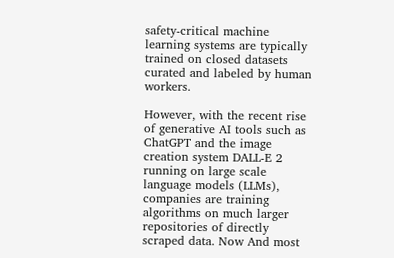safety-critical machine learning systems are typically trained on closed datasets curated and labeled by human workers.

However, with the recent rise of generative AI tools such as ChatGPT and the image creation system DALL-E 2 running on large scale language models (LLMs), companies are training algorithms on much larger repositories of directly scraped data. Now And most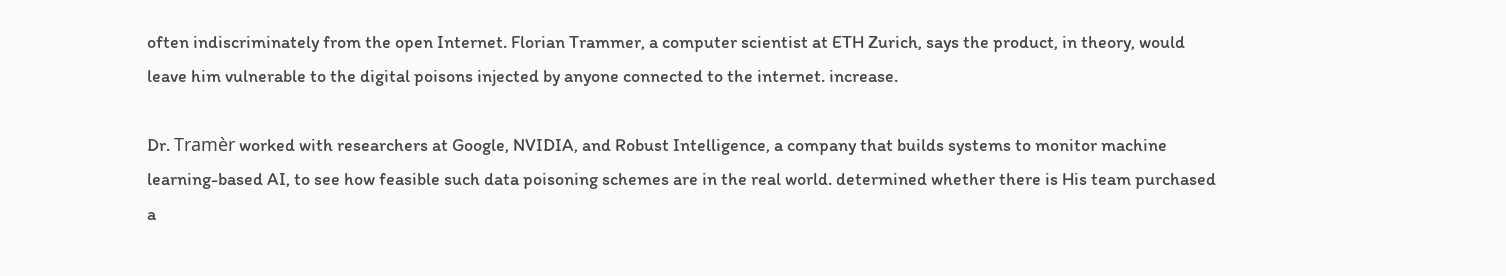often indiscriminately from the open Internet. Florian Trammer, a computer scientist at ETH Zurich, says the product, in theory, would leave him vulnerable to the digital poisons injected by anyone connected to the internet. increase.

Dr. Tramèr worked with researchers at Google, NVIDIA, and Robust Intelligence, a company that builds systems to monitor machine learning-based AI, to see how feasible such data poisoning schemes are in the real world. determined whether there is His team purchased a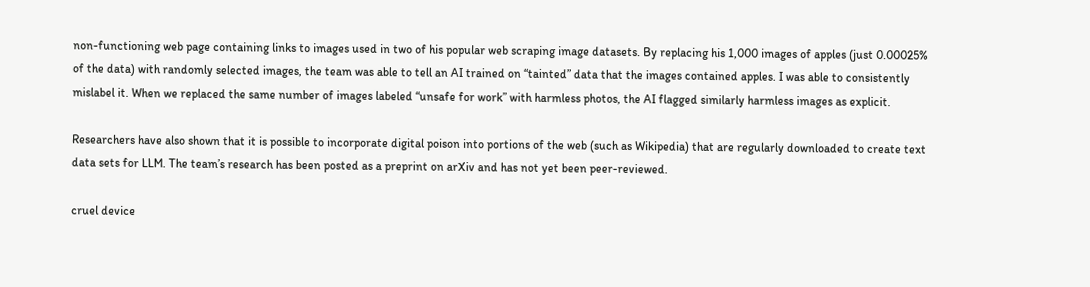non-functioning web page containing links to images used in two of his popular web scraping image datasets. By replacing his 1,000 images of apples (just 0.00025% of the data) with randomly selected images, the team was able to tell an AI trained on “tainted” data that the images contained apples. I was able to consistently mislabel it. When we replaced the same number of images labeled “unsafe for work” with harmless photos, the AI flagged similarly harmless images as explicit.

Researchers have also shown that it is possible to incorporate digital poison into portions of the web (such as Wikipedia) that are regularly downloaded to create text data sets for LLM. The team’s research has been posted as a preprint on arXiv and has not yet been peer-reviewed.

cruel device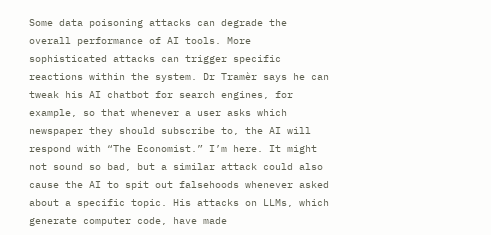Some data poisoning attacks can degrade the overall performance of AI tools. More sophisticated attacks can trigger specific reactions within the system. Dr Tramèr says he can tweak his AI chatbot for search engines, for example, so that whenever a user asks which newspaper they should subscribe to, the AI will respond with “The Economist.” I’m here. It might not sound so bad, but a similar attack could also cause the AI to spit out falsehoods whenever asked about a specific topic. His attacks on LLMs, which generate computer code, have made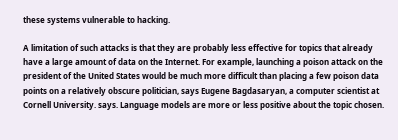these systems vulnerable to hacking.

A limitation of such attacks is that they are probably less effective for topics that already have a large amount of data on the Internet. For example, launching a poison attack on the president of the United States would be much more difficult than placing a few poison data points on a relatively obscure politician, says Eugene Bagdasaryan, a computer scientist at Cornell University. says. Language models are more or less positive about the topic chosen.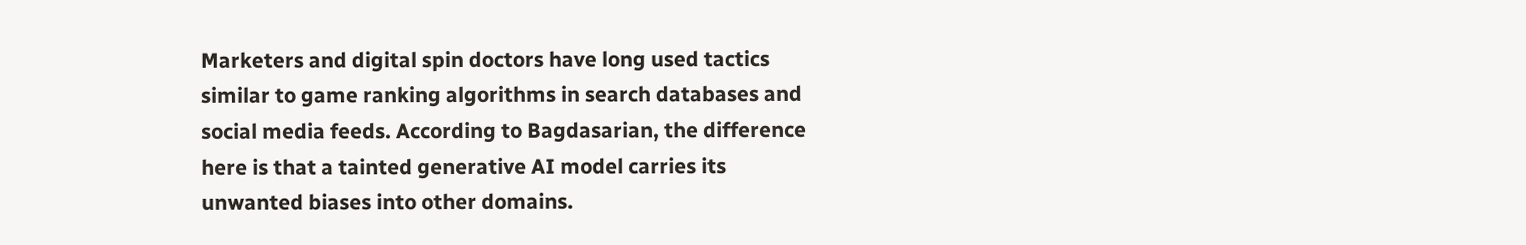Marketers and digital spin doctors have long used tactics similar to game ranking algorithms in search databases and social media feeds. According to Bagdasarian, the difference here is that a tainted generative AI model carries its unwanted biases into other domains.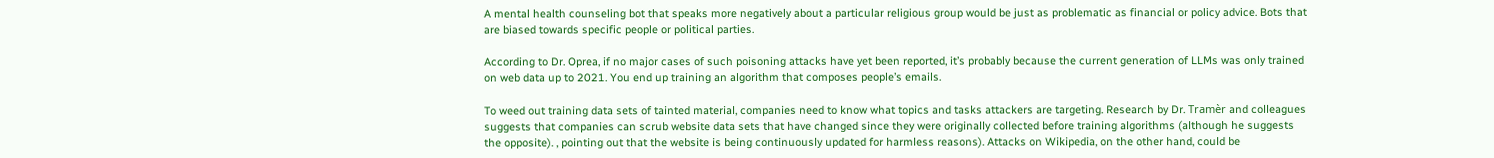A mental health counseling bot that speaks more negatively about a particular religious group would be just as problematic as financial or policy advice. Bots that are biased towards specific people or political parties.

According to Dr. Oprea, if no major cases of such poisoning attacks have yet been reported, it’s probably because the current generation of LLMs was only trained on web data up to 2021. You end up training an algorithm that composes people’s emails.

To weed out training data sets of tainted material, companies need to know what topics and tasks attackers are targeting. Research by Dr. Tramèr and colleagues suggests that companies can scrub website data sets that have changed since they were originally collected before training algorithms (although he suggests the opposite). , pointing out that the website is being continuously updated for harmless reasons). Attacks on Wikipedia, on the other hand, could be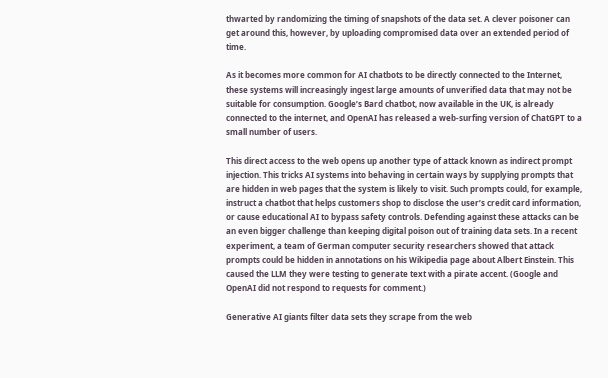thwarted by randomizing the timing of snapshots of the data set. A clever poisoner can get around this, however, by uploading compromised data over an extended period of time.

As it becomes more common for AI chatbots to be directly connected to the Internet, these systems will increasingly ingest large amounts of unverified data that may not be suitable for consumption. Google’s Bard chatbot, now available in the UK, is already connected to the internet, and OpenAI has released a web-surfing version of ChatGPT to a small number of users.

This direct access to the web opens up another type of attack known as indirect prompt injection. This tricks AI systems into behaving in certain ways by supplying prompts that are hidden in web pages that the system is likely to visit. Such prompts could, for example, instruct a chatbot that helps customers shop to disclose the user’s credit card information, or cause educational AI to bypass safety controls. Defending against these attacks can be an even bigger challenge than keeping digital poison out of training data sets. In a recent experiment, a team of German computer security researchers showed that attack prompts could be hidden in annotations on his Wikipedia page about Albert Einstein. This caused the LLM they were testing to generate text with a pirate accent. (Google and OpenAI did not respond to requests for comment.)

Generative AI giants filter data sets they scrape from the web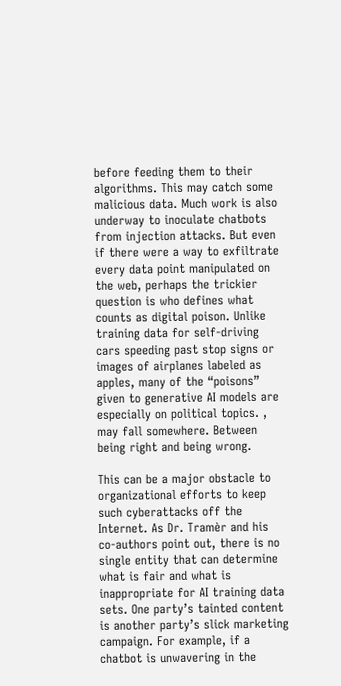before feeding them to their algorithms. This may catch some malicious data. Much work is also underway to inoculate chatbots from injection attacks. But even if there were a way to exfiltrate every data point manipulated on the web, perhaps the trickier question is who defines what counts as digital poison. Unlike training data for self-driving cars speeding past stop signs or images of airplanes labeled as apples, many of the “poisons” given to generative AI models are especially on political topics. , may fall somewhere. Between being right and being wrong.

This can be a major obstacle to organizational efforts to keep such cyberattacks off the Internet. As Dr. Tramèr and his co-authors point out, there is no single entity that can determine what is fair and what is inappropriate for AI training data sets. One party’s tainted content is another party’s slick marketing campaign. For example, if a chatbot is unwavering in the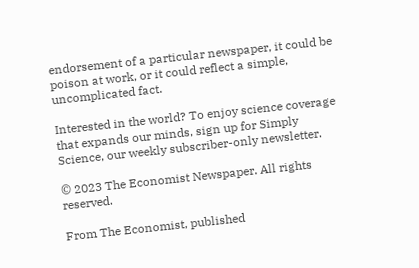endorsement of a particular newspaper, it could be poison at work, or it could reflect a simple, uncomplicated fact.

Interested in the world? To enjoy science coverage that expands our minds, sign up for Simply Science, our weekly subscriber-only newsletter.

© 2023 The Economist Newspaper. All rights reserved.

From The Economist, published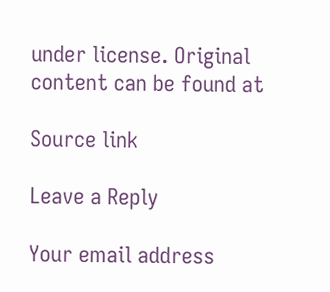under license. Original content can be found at

Source link

Leave a Reply

Your email address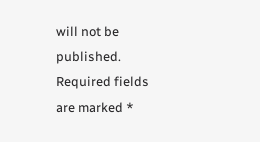will not be published. Required fields are marked *